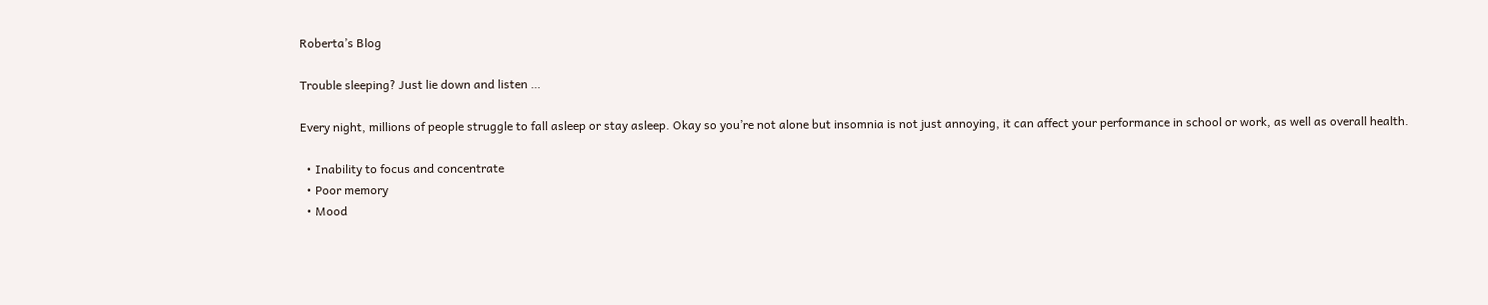Roberta’s Blog

Trouble sleeping? Just lie down and listen …

Every night, millions of people struggle to fall asleep or stay asleep. Okay so you’re not alone but insomnia is not just annoying, it can affect your performance in school or work, as well as overall health.

  • Inability to focus and concentrate
  • Poor memory
  • Mood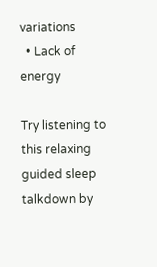variations
  • Lack of energy

Try listening to this relaxing guided sleep talkdown by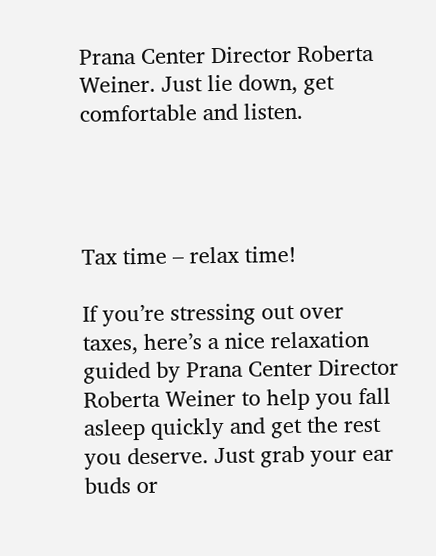Prana Center Director Roberta Weiner. Just lie down, get comfortable and listen.




Tax time – relax time!

If you’re stressing out over taxes, here’s a nice relaxation guided by Prana Center Director Roberta Weiner to help you fall asleep quickly and get the rest you deserve. Just grab your ear buds or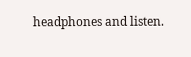headphones and listen.